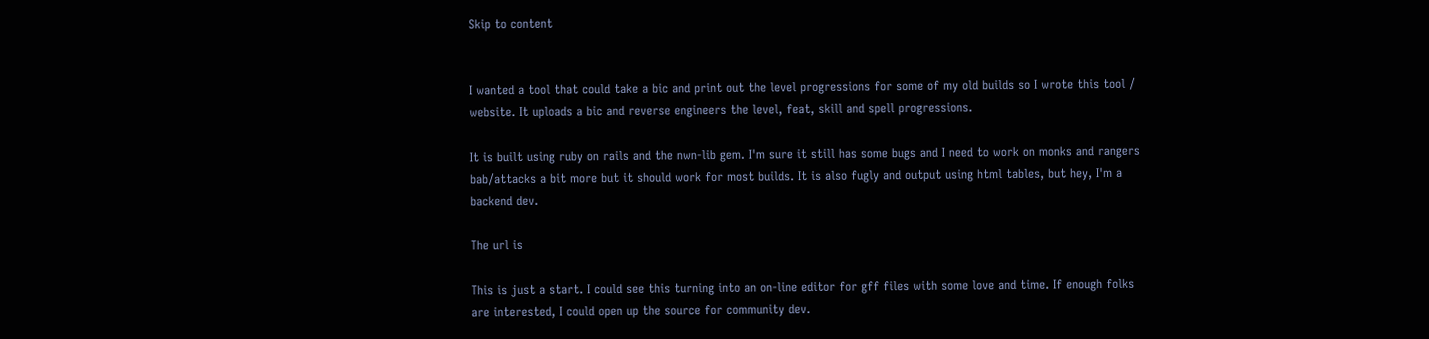Skip to content


I wanted a tool that could take a bic and print out the level progressions for some of my old builds so I wrote this tool / website. It uploads a bic and reverse engineers the level, feat, skill and spell progressions.

It is built using ruby on rails and the nwn-lib gem. I'm sure it still has some bugs and I need to work on monks and rangers bab/attacks a bit more but it should work for most builds. It is also fugly and output using html tables, but hey, I'm a backend dev.

The url is

This is just a start. I could see this turning into an on-line editor for gff files with some love and time. If enough folks are interested, I could open up the source for community dev.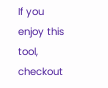If you enjoy this tool, checkout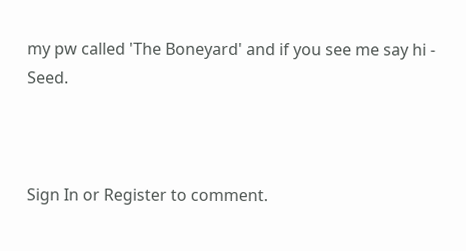my pw called 'The Boneyard' and if you see me say hi - Seed.



Sign In or Register to comment.